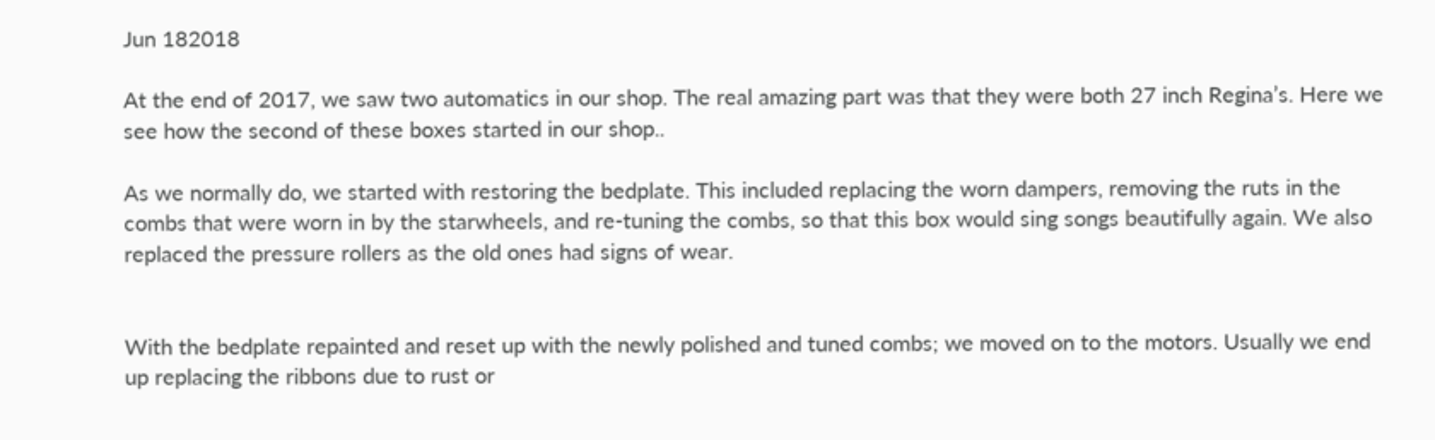Jun 182018

At the end of 2017, we saw two automatics in our shop. The real amazing part was that they were both 27 inch Regina’s. Here we see how the second of these boxes started in our shop..

As we normally do, we started with restoring the bedplate. This included replacing the worn dampers, removing the ruts in the combs that were worn in by the starwheels, and re-tuning the combs, so that this box would sing songs beautifully again. We also replaced the pressure rollers as the old ones had signs of wear.


With the bedplate repainted and reset up with the newly polished and tuned combs; we moved on to the motors. Usually we end up replacing the ribbons due to rust or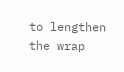to lengthen the wrap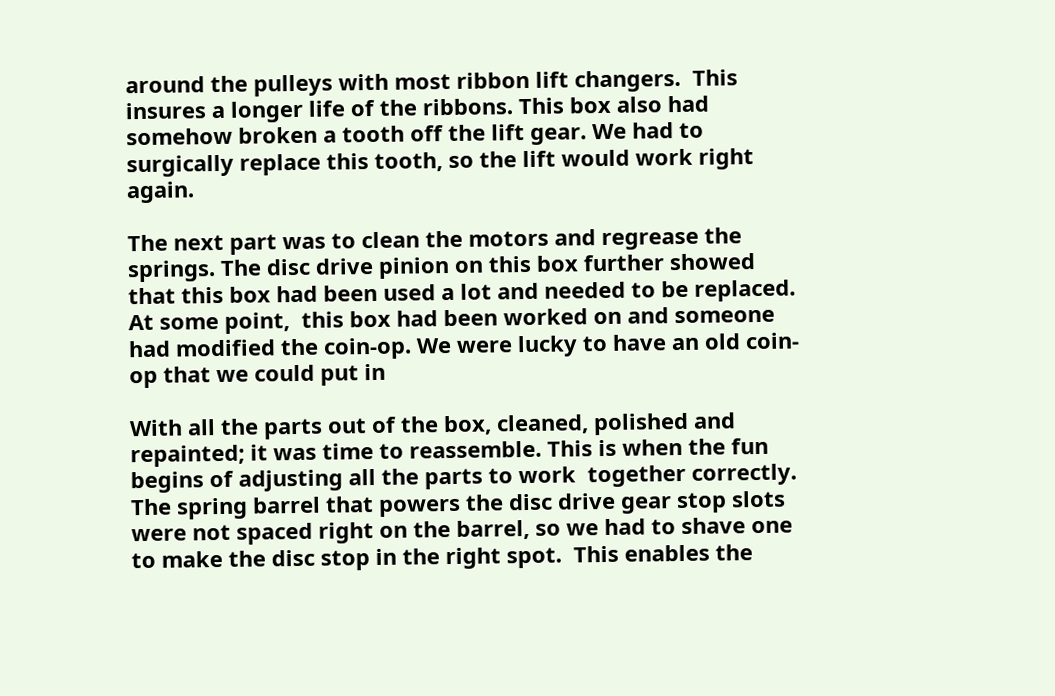around the pulleys with most ribbon lift changers.  This insures a longer life of the ribbons. This box also had somehow broken a tooth off the lift gear. We had to surgically replace this tooth, so the lift would work right again.

The next part was to clean the motors and regrease the springs. The disc drive pinion on this box further showed that this box had been used a lot and needed to be replaced. At some point,  this box had been worked on and someone had modified the coin-op. We were lucky to have an old coin-op that we could put in

With all the parts out of the box, cleaned, polished and repainted; it was time to reassemble. This is when the fun begins of adjusting all the parts to work  together correctly. The spring barrel that powers the disc drive gear stop slots were not spaced right on the barrel, so we had to shave one to make the disc stop in the right spot.  This enables the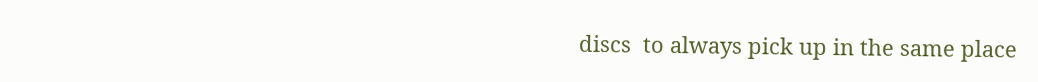discs  to always pick up in the same place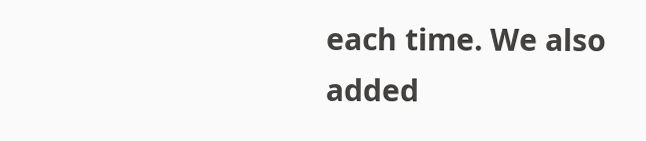each time. We also added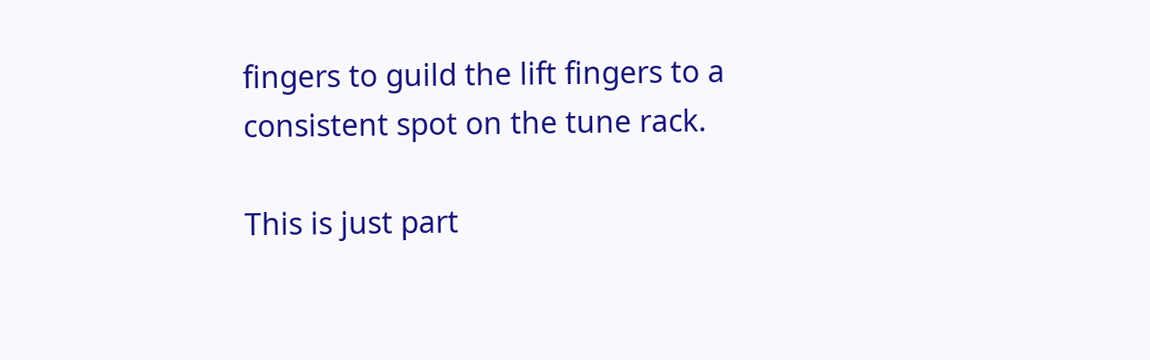fingers to guild the lift fingers to a consistent spot on the tune rack.

This is just part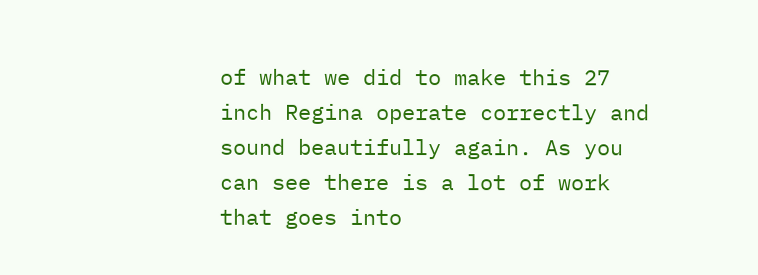of what we did to make this 27 inch Regina operate correctly and sound beautifully again. As you can see there is a lot of work that goes into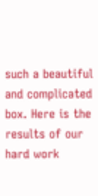such a beautiful and complicated box. Here is the results of our hard work